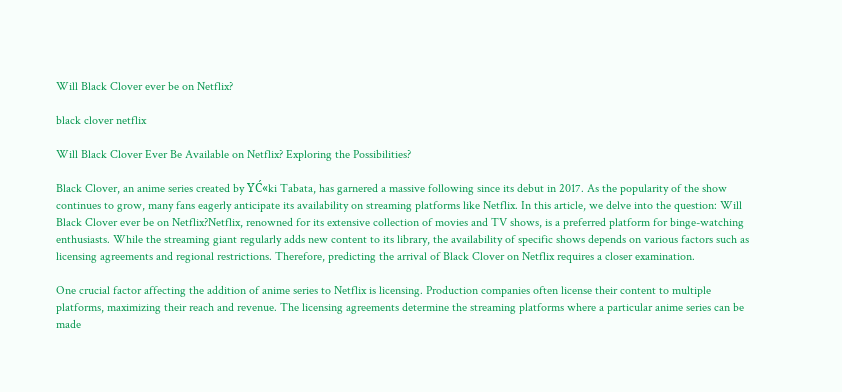Will Black Clover ever be on Netflix?

black clover netflix

Will Black Clover Ever Be Available on Netflix? Exploring the Possibilities?

Black Clover, an anime series created by YĆ«ki Tabata, has garnered a massive following since its debut in 2017. As the popularity of the show continues to grow, many fans eagerly anticipate its availability on streaming platforms like Netflix. In this article, we delve into the question: Will Black Clover ever be on Netflix?Netflix, renowned for its extensive collection of movies and TV shows, is a preferred platform for binge-watching enthusiasts. While the streaming giant regularly adds new content to its library, the availability of specific shows depends on various factors such as licensing agreements and regional restrictions. Therefore, predicting the arrival of Black Clover on Netflix requires a closer examination.

One crucial factor affecting the addition of anime series to Netflix is licensing. Production companies often license their content to multiple platforms, maximizing their reach and revenue. The licensing agreements determine the streaming platforms where a particular anime series can be made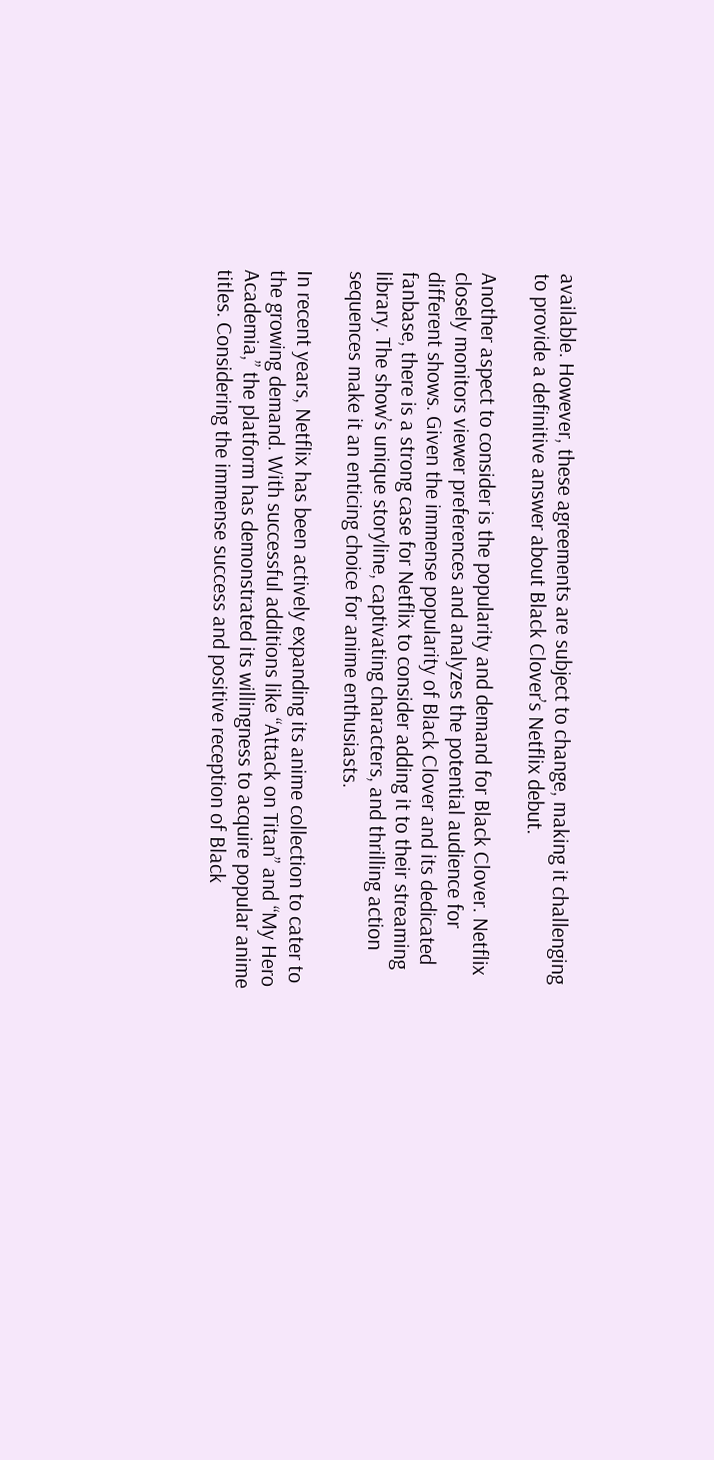available. However, these agreements are subject to change, making it challenging to provide a definitive answer about Black Clover’s Netflix debut.

Another aspect to consider is the popularity and demand for Black Clover. Netflix closely monitors viewer preferences and analyzes the potential audience for different shows. Given the immense popularity of Black Clover and its dedicated fanbase, there is a strong case for Netflix to consider adding it to their streaming library. The show’s unique storyline, captivating characters, and thrilling action sequences make it an enticing choice for anime enthusiasts.

In recent years, Netflix has been actively expanding its anime collection to cater to the growing demand. With successful additions like “Attack on Titan” and “My Hero Academia,” the platform has demonstrated its willingness to acquire popular anime titles. Considering the immense success and positive reception of Black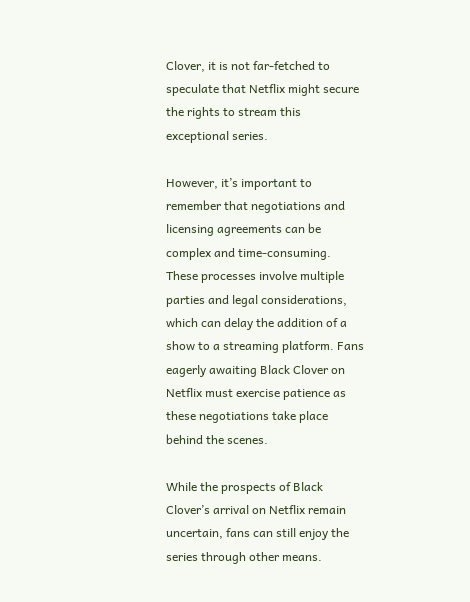Clover, it is not far-fetched to speculate that Netflix might secure the rights to stream this exceptional series.

However, it’s important to remember that negotiations and licensing agreements can be complex and time-consuming. These processes involve multiple parties and legal considerations, which can delay the addition of a show to a streaming platform. Fans eagerly awaiting Black Clover on Netflix must exercise patience as these negotiations take place behind the scenes.

While the prospects of Black Clover’s arrival on Netflix remain uncertain, fans can still enjoy the series through other means.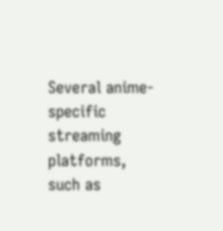Several anime-specific streaming platforms, such as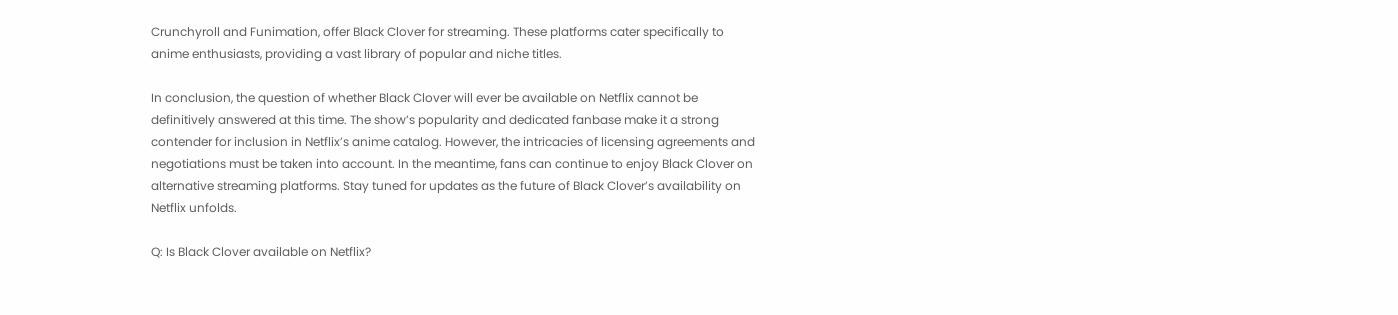Crunchyroll and Funimation, offer Black Clover for streaming. These platforms cater specifically to anime enthusiasts, providing a vast library of popular and niche titles.

In conclusion, the question of whether Black Clover will ever be available on Netflix cannot be definitively answered at this time. The show’s popularity and dedicated fanbase make it a strong contender for inclusion in Netflix’s anime catalog. However, the intricacies of licensing agreements and negotiations must be taken into account. In the meantime, fans can continue to enjoy Black Clover on alternative streaming platforms. Stay tuned for updates as the future of Black Clover’s availability on Netflix unfolds.

Q: Is Black Clover available on Netflix?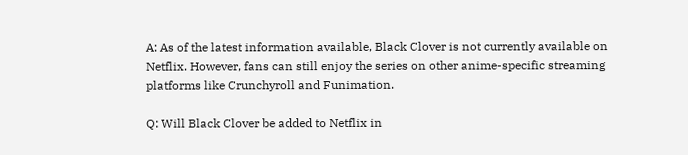A: As of the latest information available, Black Clover is not currently available on Netflix. However, fans can still enjoy the series on other anime-specific streaming platforms like Crunchyroll and Funimation.

Q: Will Black Clover be added to Netflix in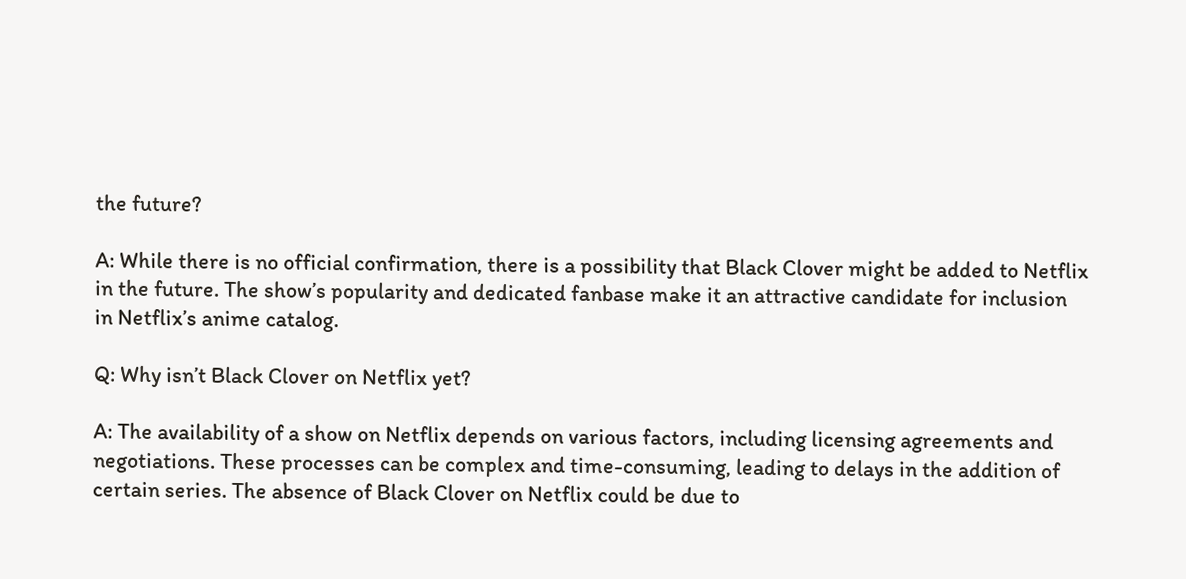the future?

A: While there is no official confirmation, there is a possibility that Black Clover might be added to Netflix in the future. The show’s popularity and dedicated fanbase make it an attractive candidate for inclusion in Netflix’s anime catalog.

Q: Why isn’t Black Clover on Netflix yet?

A: The availability of a show on Netflix depends on various factors, including licensing agreements and negotiations. These processes can be complex and time-consuming, leading to delays in the addition of certain series. The absence of Black Clover on Netflix could be due to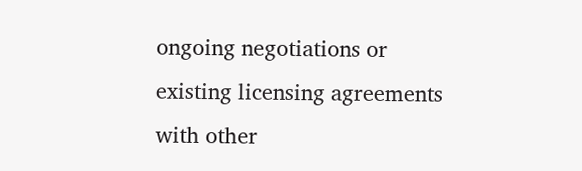ongoing negotiations or existing licensing agreements with other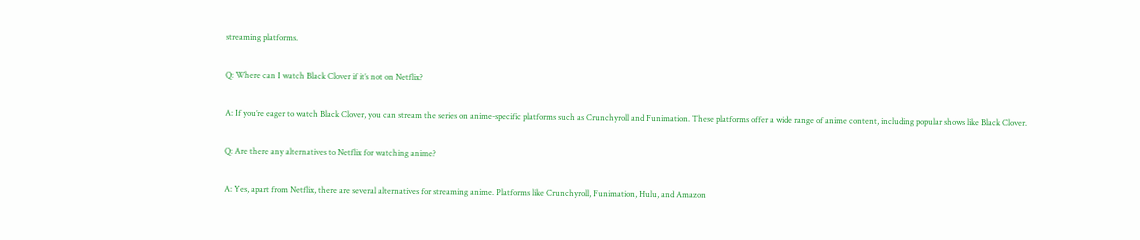streaming platforms.

Q: Where can I watch Black Clover if it’s not on Netflix?

A: If you’re eager to watch Black Clover, you can stream the series on anime-specific platforms such as Crunchyroll and Funimation. These platforms offer a wide range of anime content, including popular shows like Black Clover.

Q: Are there any alternatives to Netflix for watching anime?

A: Yes, apart from Netflix, there are several alternatives for streaming anime. Platforms like Crunchyroll, Funimation, Hulu, and Amazon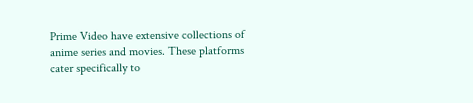Prime Video have extensive collections of anime series and movies. These platforms cater specifically to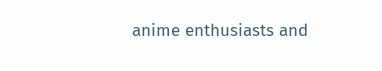anime enthusiasts and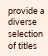provide a diverse selection of titles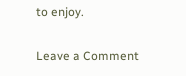to enjoy.

Leave a Comment